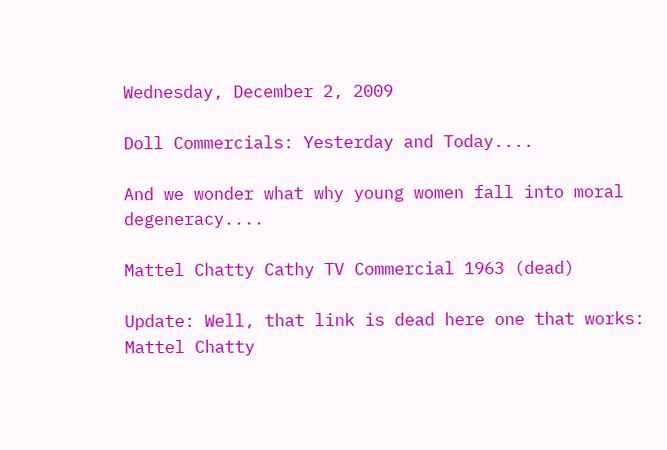Wednesday, December 2, 2009

Doll Commercials: Yesterday and Today....

And we wonder what why young women fall into moral degeneracy....

Mattel Chatty Cathy TV Commercial 1963 (dead)

Update: Well, that link is dead here one that works: Mattel Chatty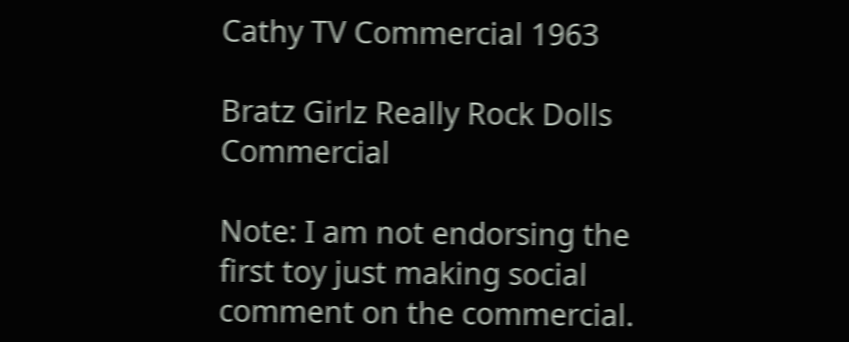Cathy TV Commercial 1963

Bratz Girlz Really Rock Dolls Commercial

Note: I am not endorsing the first toy just making social comment on the commercial.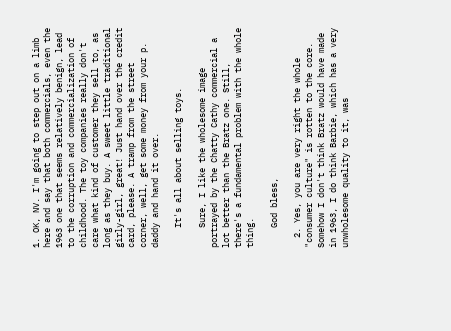1. OK, NV. I'm going to step out on a limb here and say that both commercials, even the 1963 one that seems relatively benign, lead to the corruption and commercialization of childhood. The toy companies really don't care what kind of customer they sell to, as long as they buy. A sweet little traditional girly-girl, great! Just hand over the credit card, please. A tramp from the street corner, well, get some money from your p. daddy and hand it over.

    It's all about selling toys.

    Sure, I like the wholesome image portrayed by the Chatty Cathy commercial a lot better than the Bratz one. Still, there's a fundamental problem with the whole thing.

    God bless,

  2. Yes, you are very right the whole "consumer culture" is rotten to the core. Somehow I don't think Bratz would have made in 1963, I do think Barbie, which has a very unwholesome quality to it, was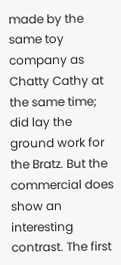made by the same toy company as Chatty Cathy at the same time; did lay the ground work for the Bratz. But the commercial does show an interesting contrast. The first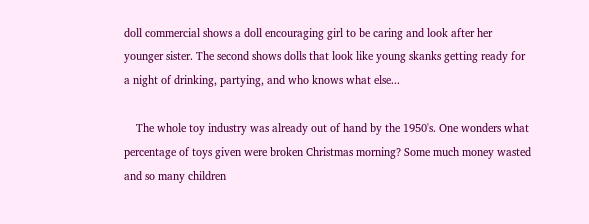doll commercial shows a doll encouraging girl to be caring and look after her younger sister. The second shows dolls that look like young skanks getting ready for a night of drinking, partying, and who knows what else...

    The whole toy industry was already out of hand by the 1950's. One wonders what percentage of toys given were broken Christmas morning? Some much money wasted and so many children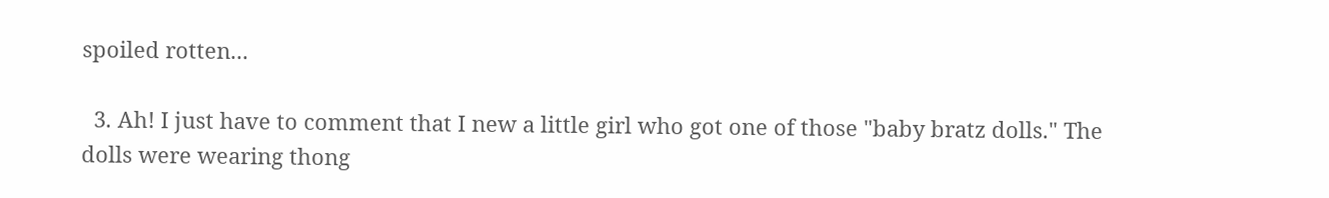spoiled rotten...

  3. Ah! I just have to comment that I new a little girl who got one of those "baby bratz dolls." The dolls were wearing thong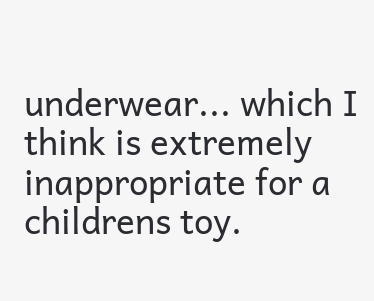underwear... which I think is extremely inappropriate for a childrens toy.